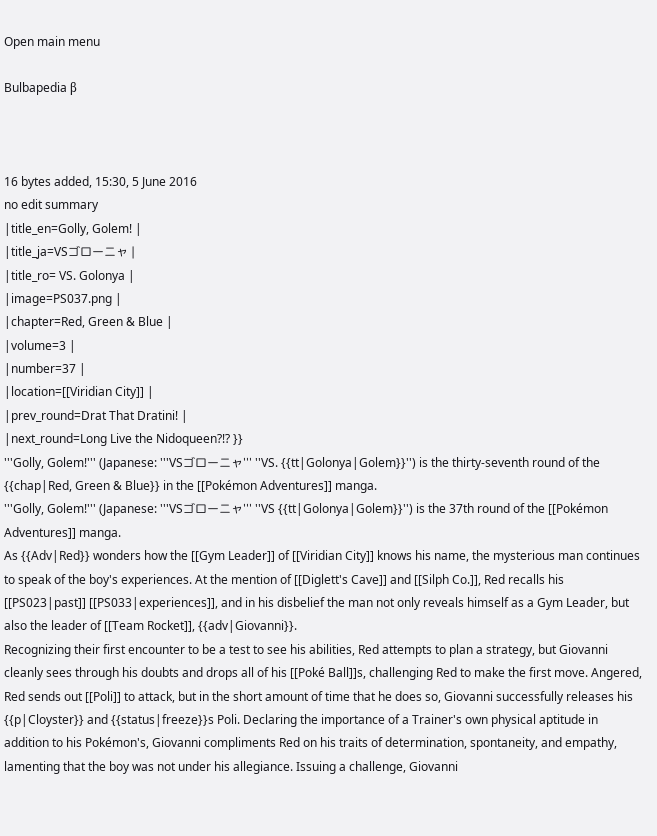Open main menu

Bulbapedia β



16 bytes added, 15:30, 5 June 2016
no edit summary
|title_en=Golly, Golem! |
|title_ja=VSゴローニャ |
|title_ro= VS. Golonya |
|image=PS037.png |
|chapter=Red, Green & Blue |
|volume=3 |
|number=37 |
|location=[[Viridian City]] |
|prev_round=Drat That Dratini! |
|next_round=Long Live the Nidoqueen?!? }}
'''Golly, Golem!''' (Japanese: '''VSゴローニャ''' ''VS. {{tt|Golonya|Golem}}'') is the thirty-seventh round of the {{chap|Red, Green & Blue}} in the [[Pokémon Adventures]] manga.
'''Golly, Golem!''' (Japanese: '''VSゴローニャ''' ''VS {{tt|Golonya|Golem}}'') is the 37th round of the [[Pokémon Adventures]] manga.
As {{Adv|Red}} wonders how the [[Gym Leader]] of [[Viridian City]] knows his name, the mysterious man continues to speak of the boy's experiences. At the mention of [[Diglett's Cave]] and [[Silph Co.]], Red recalls his [[PS023|past]] [[PS033|experiences]], and in his disbelief the man not only reveals himself as a Gym Leader, but also the leader of [[Team Rocket]], {{adv|Giovanni}}.
Recognizing their first encounter to be a test to see his abilities, Red attempts to plan a strategy, but Giovanni cleanly sees through his doubts and drops all of his [[Poké Ball]]s, challenging Red to make the first move. Angered, Red sends out [[Poli]] to attack, but in the short amount of time that he does so, Giovanni successfully releases his {{p|Cloyster}} and {{status|freeze}}s Poli. Declaring the importance of a Trainer's own physical aptitude in addition to his Pokémon's, Giovanni compliments Red on his traits of determination, spontaneity, and empathy, lamenting that the boy was not under his allegiance. Issuing a challenge, Giovanni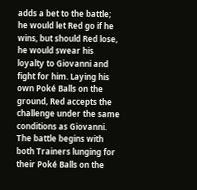adds a bet to the battle; he would let Red go if he wins, but should Red lose, he would swear his loyalty to Giovanni and fight for him. Laying his own Poké Balls on the ground, Red accepts the challenge under the same conditions as Giovanni.
The battle begins with both Trainers lunging for their Poké Balls on the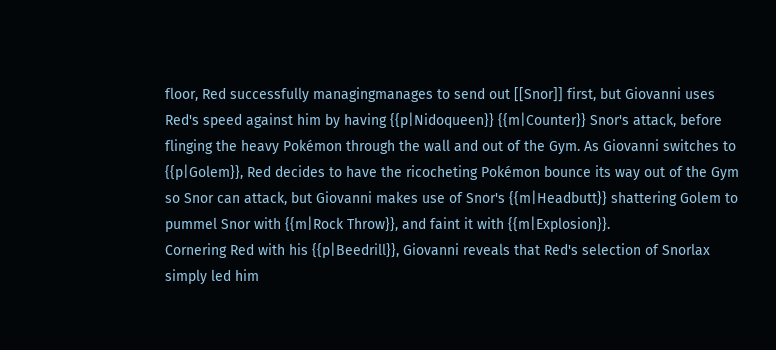floor, Red successfully managingmanages to send out [[Snor]] first, but Giovanni uses Red's speed against him by having {{p|Nidoqueen}} {{m|Counter}} Snor's attack, before flinging the heavy Pokémon through the wall and out of the Gym. As Giovanni switches to {{p|Golem}}, Red decides to have the ricocheting Pokémon bounce its way out of the Gym so Snor can attack, but Giovanni makes use of Snor's {{m|Headbutt}} shattering Golem to pummel Snor with {{m|Rock Throw}}, and faint it with {{m|Explosion}}.
Cornering Red with his {{p|Beedrill}}, Giovanni reveals that Red's selection of Snorlax simply led him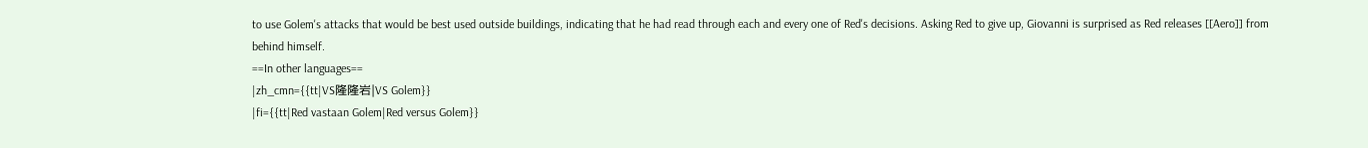to use Golem's attacks that would be best used outside buildings, indicating that he had read through each and every one of Red's decisions. Asking Red to give up, Giovanni is surprised as Red releases [[Aero]] from behind himself.
==In other languages==
|zh_cmn={{tt|VS隆隆岩|VS Golem}}
|fi={{tt|Red vastaan Golem|Red versus Golem}}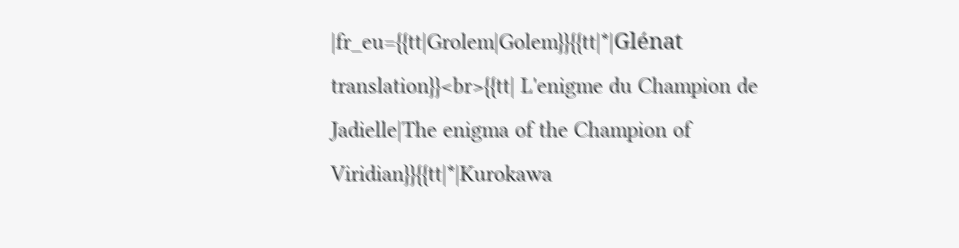|fr_eu={{tt|Grolem|Golem}}{{tt|*|Glénat translation}}<br>{{tt| L'enigme du Champion de Jadielle|The enigma of the Champion of Viridian}}{{tt|*|Kurokawa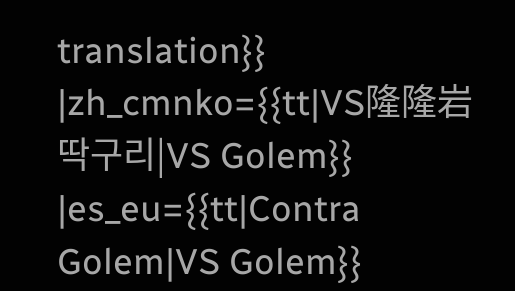translation}}
|zh_cmnko={{tt|VS隆隆岩 딱구리|VS Golem}}
|es_eu={{tt|Contra Golem|VS Golem}}